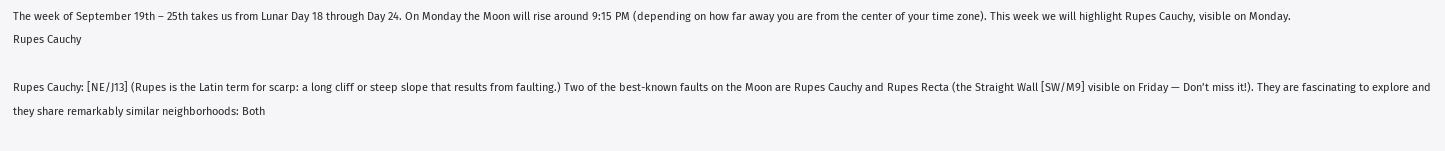The week of September 19th – 25th takes us from Lunar Day 18 through Day 24. On Monday the Moon will rise around 9:15 PM (depending on how far away you are from the center of your time zone). This week we will highlight Rupes Cauchy, visible on Monday.
Rupes Cauchy

Rupes Cauchy: [NE/J13] (Rupes is the Latin term for scarp: a long cliff or steep slope that results from faulting.) Two of the best-known faults on the Moon are Rupes Cauchy and Rupes Recta (the Straight Wall [SW/M9] visible on Friday — Don’t miss it!). They are fascinating to explore and they share remarkably similar neighborhoods: Both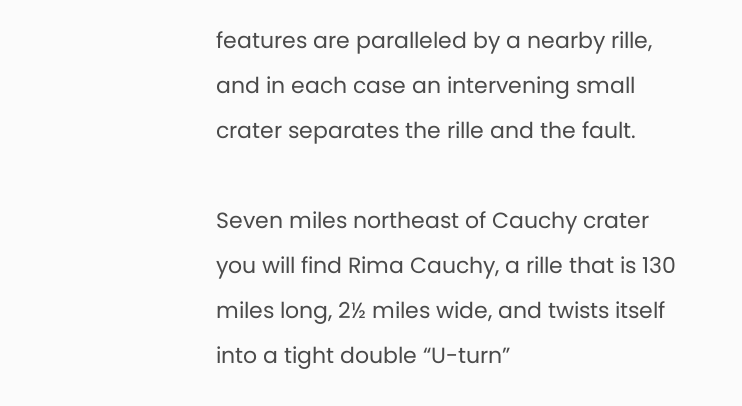features are paralleled by a nearby rille, and in each case an intervening small crater separates the rille and the fault.

Seven miles northeast of Cauchy crater you will find Rima Cauchy, a rille that is 130 miles long, 2½ miles wide, and twists itself into a tight double “U-turn”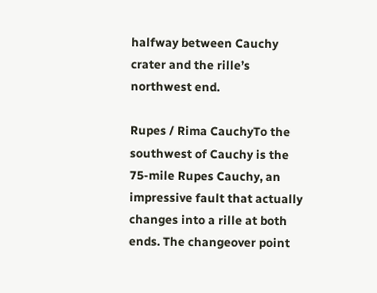halfway between Cauchy crater and the rille’s northwest end.

Rupes / Rima CauchyTo the southwest of Cauchy is the 75-mile Rupes Cauchy, an impressive fault that actually changes into a rille at both ends. The changeover point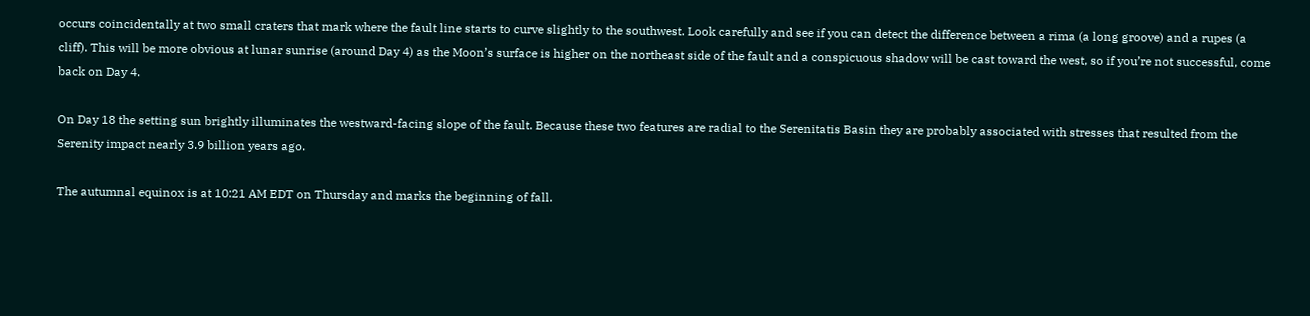occurs coincidentally at two small craters that mark where the fault line starts to curve slightly to the southwest. Look carefully and see if you can detect the difference between a rima (a long groove) and a rupes (a cliff). This will be more obvious at lunar sunrise (around Day 4) as the Moon’s surface is higher on the northeast side of the fault and a conspicuous shadow will be cast toward the west, so if you’re not successful, come back on Day 4.

On Day 18 the setting sun brightly illuminates the westward-facing slope of the fault. Because these two features are radial to the Serenitatis Basin they are probably associated with stresses that resulted from the Serenity impact nearly 3.9 billion years ago.

The autumnal equinox is at 10:21 AM EDT on Thursday and marks the beginning of fall.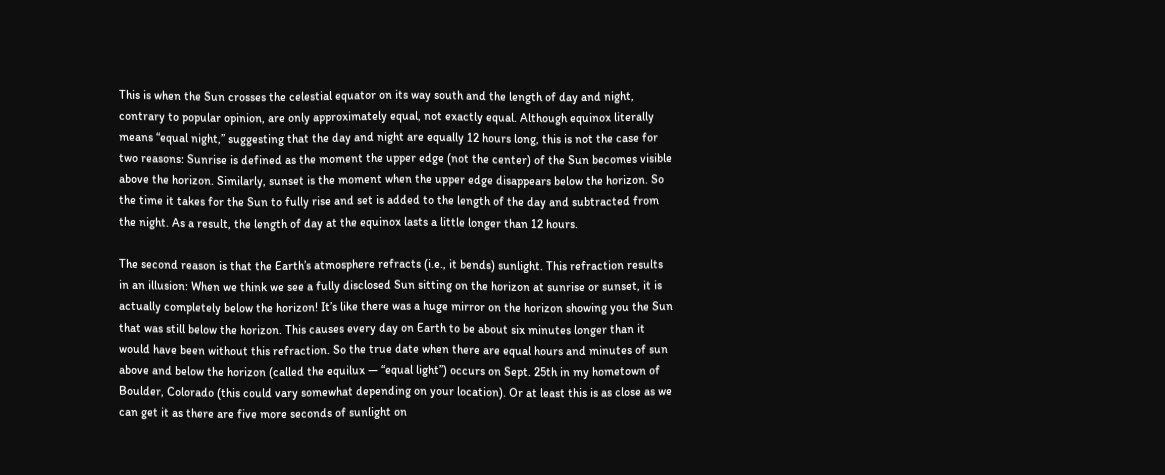This is when the Sun crosses the celestial equator on its way south and the length of day and night, contrary to popular opinion, are only approximately equal, not exactly equal. Although equinox literally means “equal night,” suggesting that the day and night are equally 12 hours long, this is not the case for two reasons: Sunrise is defined as the moment the upper edge (not the center) of the Sun becomes visible above the horizon. Similarly, sunset is the moment when the upper edge disappears below the horizon. So the time it takes for the Sun to fully rise and set is added to the length of the day and subtracted from the night. As a result, the length of day at the equinox lasts a little longer than 12 hours.

The second reason is that the Earth’s atmosphere refracts (i.e., it bends) sunlight. This refraction results in an illusion: When we think we see a fully disclosed Sun sitting on the horizon at sunrise or sunset, it is actually completely below the horizon! It’s like there was a huge mirror on the horizon showing you the Sun that was still below the horizon. This causes every day on Earth to be about six minutes longer than it would have been without this refraction. So the true date when there are equal hours and minutes of sun above and below the horizon (called the equilux — “equal light”) occurs on Sept. 25th in my hometown of Boulder, Colorado (this could vary somewhat depending on your location). Or at least this is as close as we can get it as there are five more seconds of sunlight on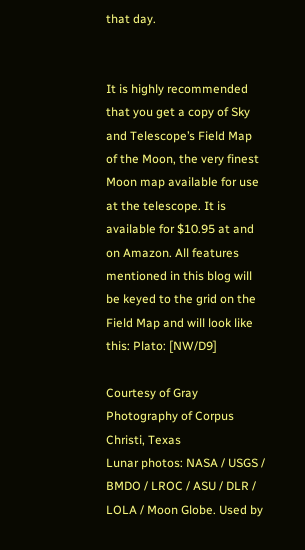that day.


It is highly recommended that you get a copy of Sky and Telescope’s Field Map of the Moon, the very finest Moon map available for use at the telescope. It is available for $10.95 at and on Amazon. All features mentioned in this blog will be keyed to the grid on the Field Map and will look like this: Plato: [NW/D9]

Courtesy of Gray Photography of Corpus Christi, Texas
Lunar photos: NASA / USGS / BMDO / LROC / ASU / DLR / LOLA / Moon Globe. Used by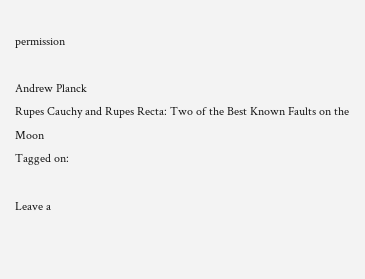permission

Andrew Planck
Rupes Cauchy and Rupes Recta: Two of the Best Known Faults on the Moon
Tagged on:

Leave a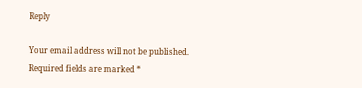Reply

Your email address will not be published. Required fields are marked *